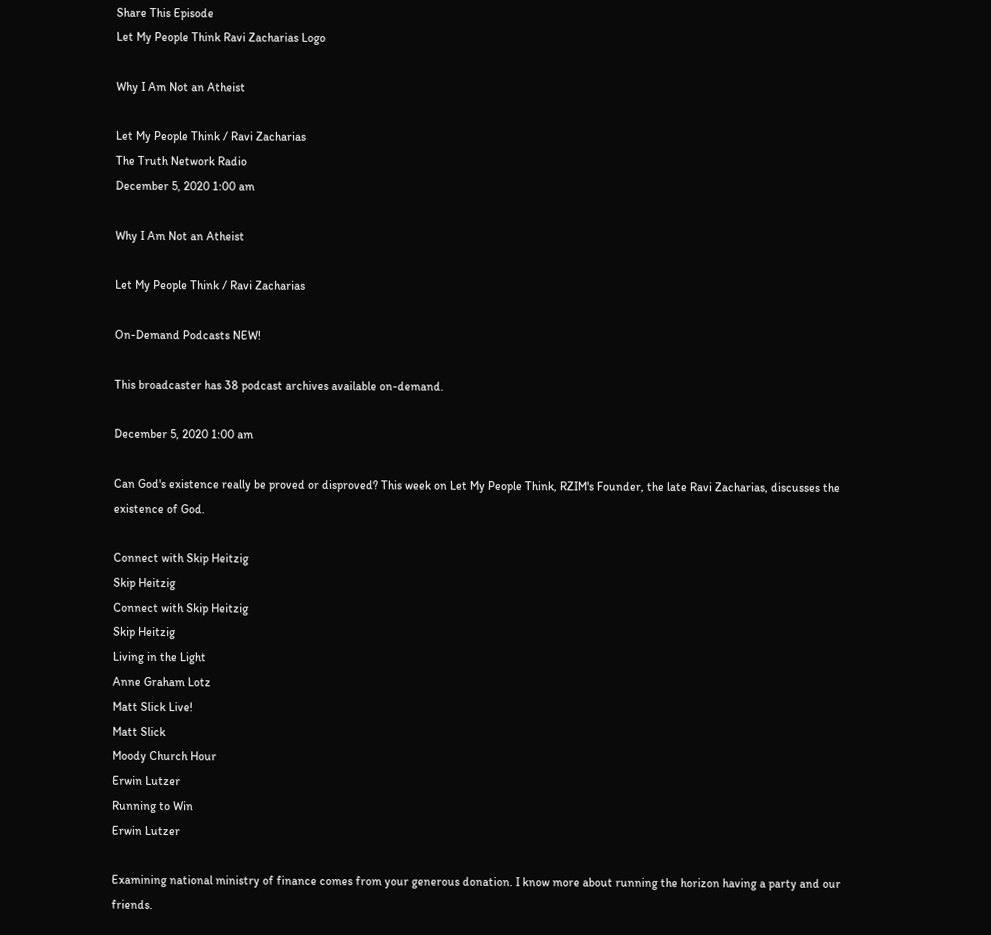Share This Episode
Let My People Think Ravi Zacharias Logo

Why I Am Not an Atheist

Let My People Think / Ravi Zacharias
The Truth Network Radio
December 5, 2020 1:00 am

Why I Am Not an Atheist

Let My People Think / Ravi Zacharias

On-Demand Podcasts NEW!

This broadcaster has 38 podcast archives available on-demand.

December 5, 2020 1:00 am

Can God's existence really be proved or disproved? This week on Let My People Think, RZIM's Founder, the late Ravi Zacharias, discusses the existence of God.

Connect with Skip Heitzig
Skip Heitzig
Connect with Skip Heitzig
Skip Heitzig
Living in the Light
Anne Graham Lotz
Matt Slick Live!
Matt Slick
Moody Church Hour
Erwin Lutzer
Running to Win
Erwin Lutzer

Examining national ministry of finance comes from your generous donation. I know more about running the horizon having a party and our friends.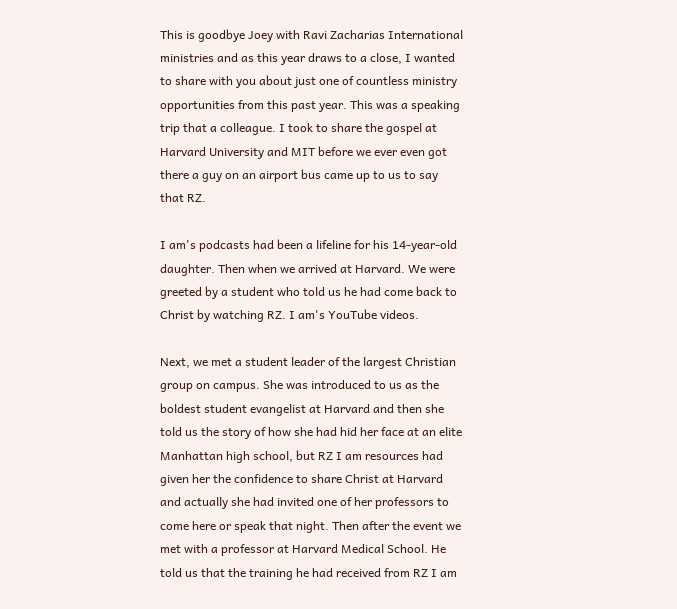This is goodbye Joey with Ravi Zacharias International ministries and as this year draws to a close, I wanted to share with you about just one of countless ministry opportunities from this past year. This was a speaking trip that a colleague. I took to share the gospel at Harvard University and MIT before we ever even got there a guy on an airport bus came up to us to say that RZ.

I am's podcasts had been a lifeline for his 14-year-old daughter. Then when we arrived at Harvard. We were greeted by a student who told us he had come back to Christ by watching RZ. I am's YouTube videos.

Next, we met a student leader of the largest Christian group on campus. She was introduced to us as the boldest student evangelist at Harvard and then she told us the story of how she had hid her face at an elite Manhattan high school, but RZ I am resources had given her the confidence to share Christ at Harvard and actually she had invited one of her professors to come here or speak that night. Then after the event we met with a professor at Harvard Medical School. He told us that the training he had received from RZ I am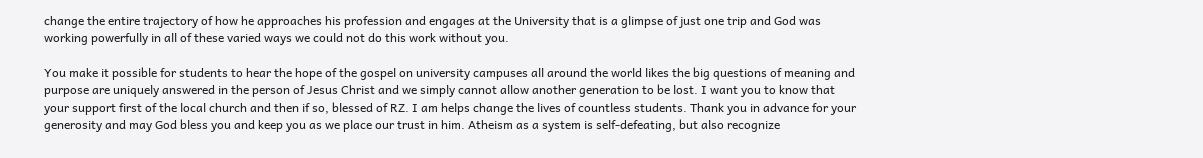change the entire trajectory of how he approaches his profession and engages at the University that is a glimpse of just one trip and God was working powerfully in all of these varied ways we could not do this work without you.

You make it possible for students to hear the hope of the gospel on university campuses all around the world likes the big questions of meaning and purpose are uniquely answered in the person of Jesus Christ and we simply cannot allow another generation to be lost. I want you to know that your support first of the local church and then if so, blessed of RZ. I am helps change the lives of countless students. Thank you in advance for your generosity and may God bless you and keep you as we place our trust in him. Atheism as a system is self-defeating, but also recognize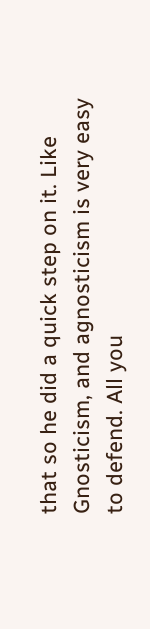that so he did a quick step on it. Like Gnosticism, and agnosticism is very easy to defend. All you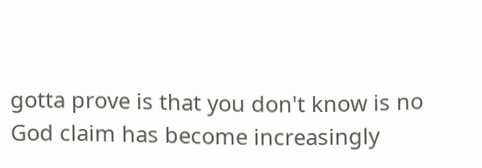gotta prove is that you don't know is no God claim has become increasingly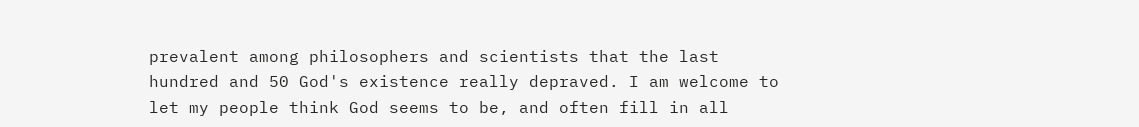prevalent among philosophers and scientists that the last hundred and 50 God's existence really depraved. I am welcome to let my people think God seems to be, and often fill in all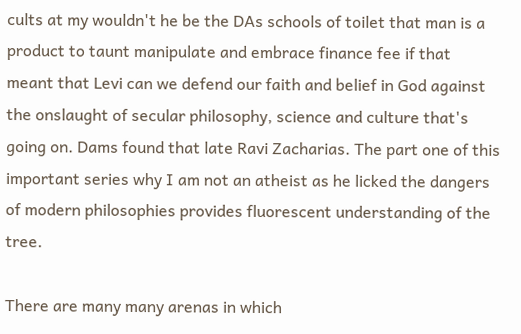cults at my wouldn't he be the DAs schools of toilet that man is a product to taunt manipulate and embrace finance fee if that meant that Levi can we defend our faith and belief in God against the onslaught of secular philosophy, science and culture that's going on. Dams found that late Ravi Zacharias. The part one of this important series why I am not an atheist as he licked the dangers of modern philosophies provides fluorescent understanding of the tree.

There are many many arenas in which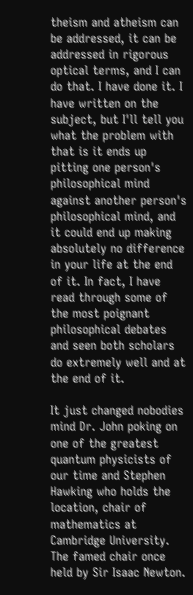theism and atheism can be addressed, it can be addressed in rigorous optical terms, and I can do that. I have done it. I have written on the subject, but I'll tell you what the problem with that is it ends up pitting one person's philosophical mind against another person's philosophical mind, and it could end up making absolutely no difference in your life at the end of it. In fact, I have read through some of the most poignant philosophical debates and seen both scholars do extremely well and at the end of it.

It just changed nobodies mind Dr. John poking on one of the greatest quantum physicists of our time and Stephen Hawking who holds the location, chair of mathematics at Cambridge University. The famed chair once held by Sir Isaac Newton.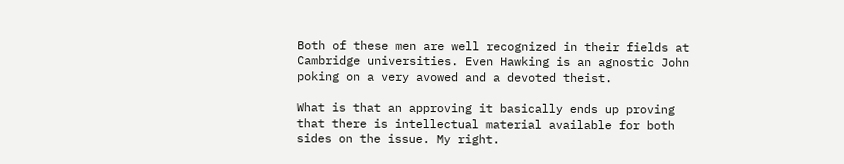Both of these men are well recognized in their fields at Cambridge universities. Even Hawking is an agnostic John poking on a very avowed and a devoted theist.

What is that an approving it basically ends up proving that there is intellectual material available for both sides on the issue. My right.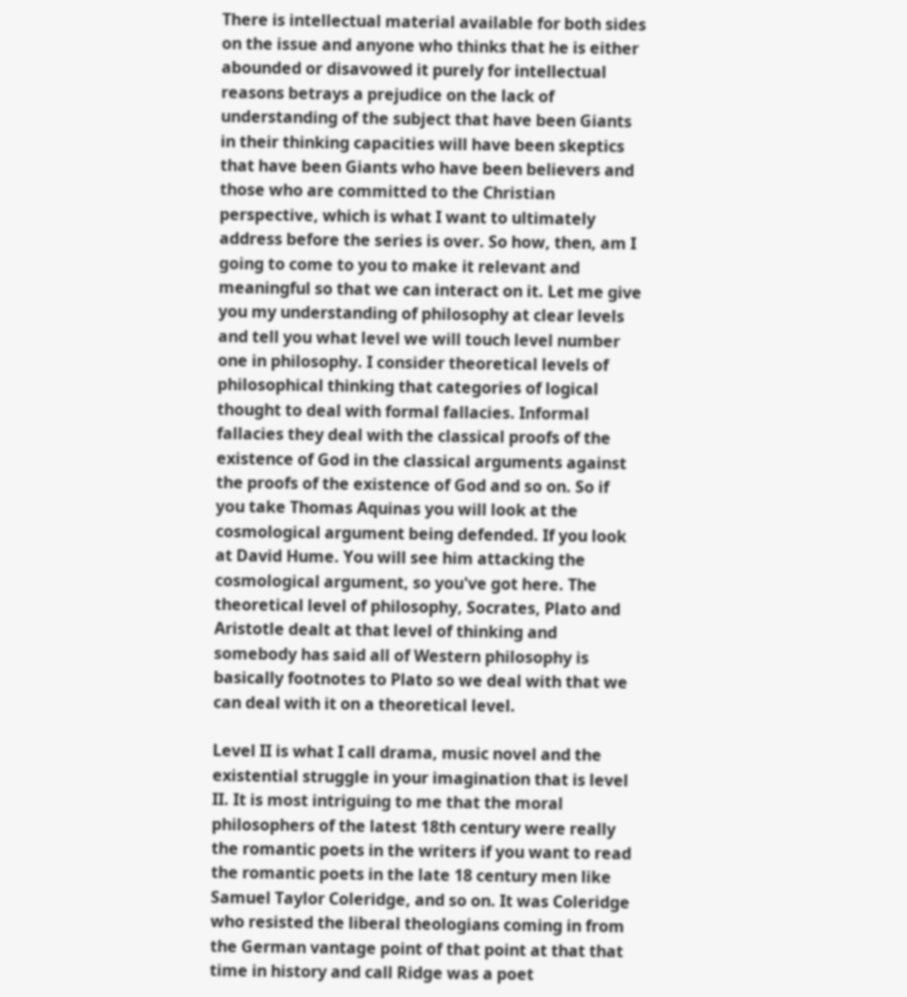There is intellectual material available for both sides on the issue and anyone who thinks that he is either abounded or disavowed it purely for intellectual reasons betrays a prejudice on the lack of understanding of the subject that have been Giants in their thinking capacities will have been skeptics that have been Giants who have been believers and those who are committed to the Christian perspective, which is what I want to ultimately address before the series is over. So how, then, am I going to come to you to make it relevant and meaningful so that we can interact on it. Let me give you my understanding of philosophy at clear levels and tell you what level we will touch level number one in philosophy. I consider theoretical levels of philosophical thinking that categories of logical thought to deal with formal fallacies. Informal fallacies they deal with the classical proofs of the existence of God in the classical arguments against the proofs of the existence of God and so on. So if you take Thomas Aquinas you will look at the cosmological argument being defended. If you look at David Hume. You will see him attacking the cosmological argument, so you've got here. The theoretical level of philosophy, Socrates, Plato and Aristotle dealt at that level of thinking and somebody has said all of Western philosophy is basically footnotes to Plato so we deal with that we can deal with it on a theoretical level.

Level II is what I call drama, music novel and the existential struggle in your imagination that is level II. It is most intriguing to me that the moral philosophers of the latest 18th century were really the romantic poets in the writers if you want to read the romantic poets in the late 18 century men like Samuel Taylor Coleridge, and so on. It was Coleridge who resisted the liberal theologians coming in from the German vantage point of that point at that that time in history and call Ridge was a poet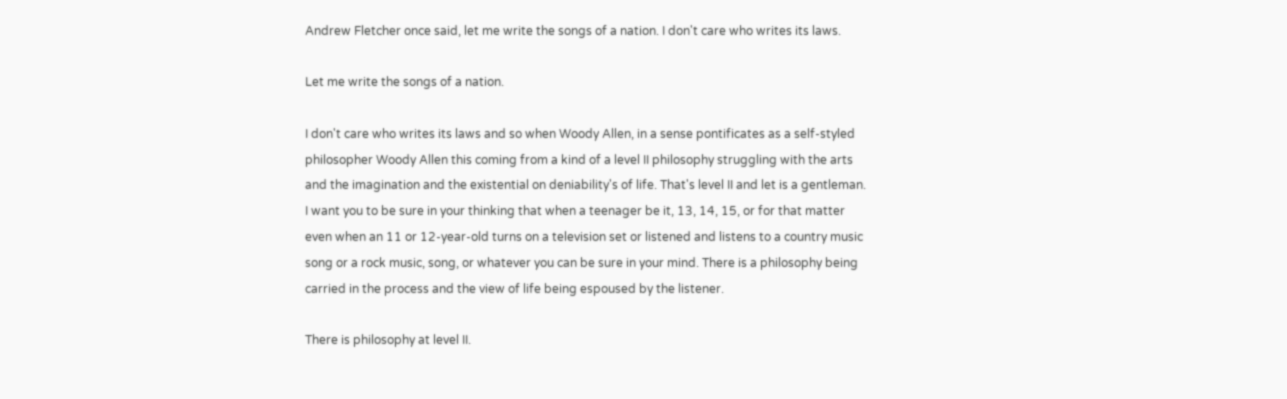Andrew Fletcher once said, let me write the songs of a nation. I don't care who writes its laws.

Let me write the songs of a nation.

I don't care who writes its laws and so when Woody Allen, in a sense pontificates as a self-styled philosopher Woody Allen this coming from a kind of a level II philosophy struggling with the arts and the imagination and the existential on deniability's of life. That's level II and let is a gentleman. I want you to be sure in your thinking that when a teenager be it, 13, 14, 15, or for that matter even when an 11 or 12-year-old turns on a television set or listened and listens to a country music song or a rock music, song, or whatever you can be sure in your mind. There is a philosophy being carried in the process and the view of life being espoused by the listener.

There is philosophy at level II.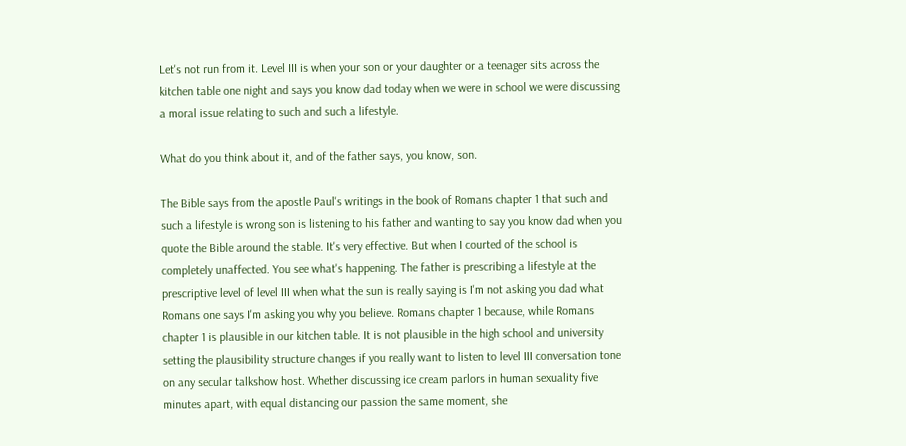Let's not run from it. Level III is when your son or your daughter or a teenager sits across the kitchen table one night and says you know dad today when we were in school we were discussing a moral issue relating to such and such a lifestyle.

What do you think about it, and of the father says, you know, son.

The Bible says from the apostle Paul's writings in the book of Romans chapter 1 that such and such a lifestyle is wrong son is listening to his father and wanting to say you know dad when you quote the Bible around the stable. It's very effective. But when I courted of the school is completely unaffected. You see what's happening. The father is prescribing a lifestyle at the prescriptive level of level III when what the sun is really saying is I'm not asking you dad what Romans one says I'm asking you why you believe. Romans chapter 1 because, while Romans chapter 1 is plausible in our kitchen table. It is not plausible in the high school and university setting the plausibility structure changes if you really want to listen to level III conversation tone on any secular talkshow host. Whether discussing ice cream parlors in human sexuality five minutes apart, with equal distancing our passion the same moment, she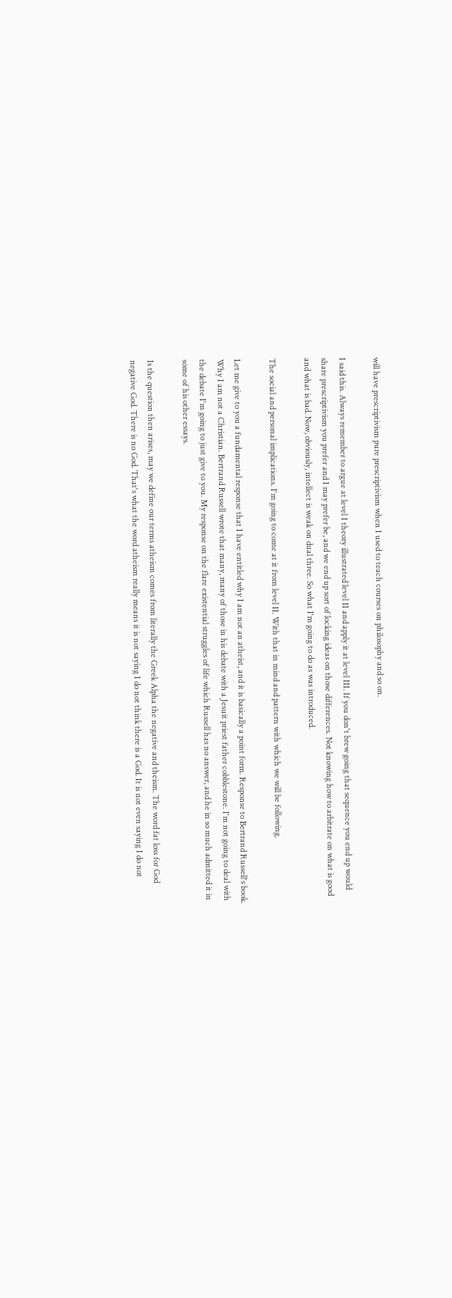will have prescriptivism pure prescriptivism when I used to teach courses on philosophy and so on.

I said this. Always remember to argue at level I theory illustrated level II and apply it at level III. If you don't brew going that sequence you end up would share prescriptivism you prefer and I may prefer be, and we end up sort of locking ideas on those differences. Not knowing how to arbitrate on what is good and what is bad. Now, obviously, intellect is weak on dual three. So what I'm going to do as was introduced.

The social and personal implications. I'm going to come at it from level II. With that in mind and pattern with which we will be following.

Let me give to you a fundamental response that I have entitled why I am not an atheist, and it is basically a point form. Response to Bertrand Russell's book. Why I am not a Christian. Bertrand Russell wrote that many, many of those in his debate with a Jesuit priest father cobblestone. I'm not going to deal with the debate I'm going to just give to you. My response on the flare existential struggles of life which Russell has no answer, and he in so much admitted it in some of his other essays.

Is the question then arises, may we define our terms atheism comes from literally the Greek Alpha the negative and theism. The word fat loss for God negative God. There is no God. That's what the word atheism really means it is not saying I do not think there is a God. It is not even saying I do not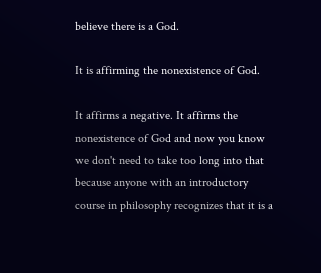believe there is a God.

It is affirming the nonexistence of God.

It affirms a negative. It affirms the nonexistence of God and now you know we don't need to take too long into that because anyone with an introductory course in philosophy recognizes that it is a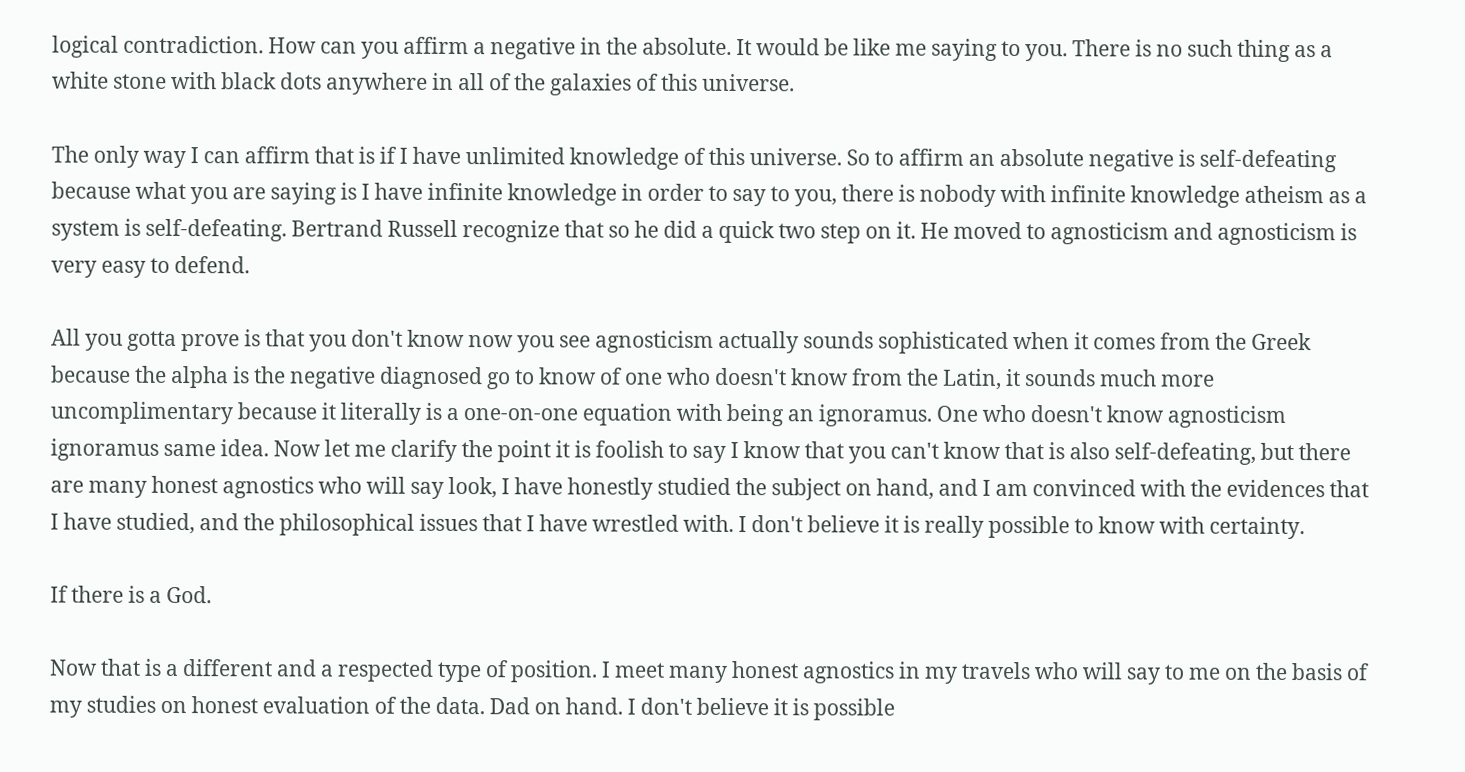logical contradiction. How can you affirm a negative in the absolute. It would be like me saying to you. There is no such thing as a white stone with black dots anywhere in all of the galaxies of this universe.

The only way I can affirm that is if I have unlimited knowledge of this universe. So to affirm an absolute negative is self-defeating because what you are saying is I have infinite knowledge in order to say to you, there is nobody with infinite knowledge atheism as a system is self-defeating. Bertrand Russell recognize that so he did a quick two step on it. He moved to agnosticism and agnosticism is very easy to defend.

All you gotta prove is that you don't know now you see agnosticism actually sounds sophisticated when it comes from the Greek because the alpha is the negative diagnosed go to know of one who doesn't know from the Latin, it sounds much more uncomplimentary because it literally is a one-on-one equation with being an ignoramus. One who doesn't know agnosticism ignoramus same idea. Now let me clarify the point it is foolish to say I know that you can't know that is also self-defeating, but there are many honest agnostics who will say look, I have honestly studied the subject on hand, and I am convinced with the evidences that I have studied, and the philosophical issues that I have wrestled with. I don't believe it is really possible to know with certainty.

If there is a God.

Now that is a different and a respected type of position. I meet many honest agnostics in my travels who will say to me on the basis of my studies on honest evaluation of the data. Dad on hand. I don't believe it is possible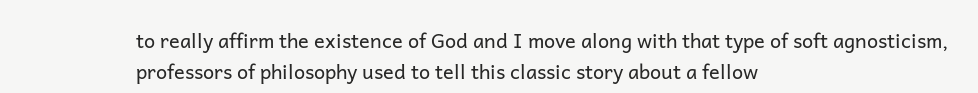to really affirm the existence of God and I move along with that type of soft agnosticism, professors of philosophy used to tell this classic story about a fellow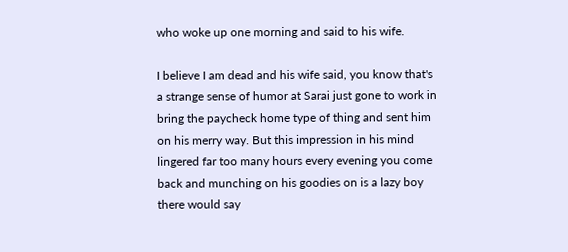who woke up one morning and said to his wife.

I believe I am dead and his wife said, you know that's a strange sense of humor at Sarai just gone to work in bring the paycheck home type of thing and sent him on his merry way. But this impression in his mind lingered far too many hours every evening you come back and munching on his goodies on is a lazy boy there would say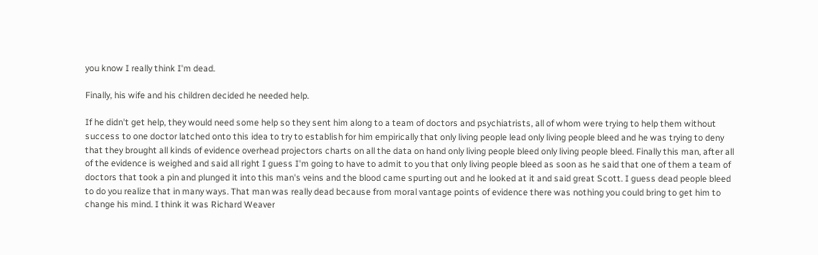you know I really think I'm dead.

Finally, his wife and his children decided he needed help.

If he didn't get help, they would need some help so they sent him along to a team of doctors and psychiatrists, all of whom were trying to help them without success to one doctor latched onto this idea to try to establish for him empirically that only living people lead only living people bleed and he was trying to deny that they brought all kinds of evidence overhead projectors charts on all the data on hand only living people bleed only living people bleed. Finally this man, after all of the evidence is weighed and said all right I guess I'm going to have to admit to you that only living people bleed as soon as he said that one of them a team of doctors that took a pin and plunged it into this man's veins and the blood came spurting out and he looked at it and said great Scott. I guess dead people bleed to do you realize that in many ways. That man was really dead because from moral vantage points of evidence there was nothing you could bring to get him to change his mind. I think it was Richard Weaver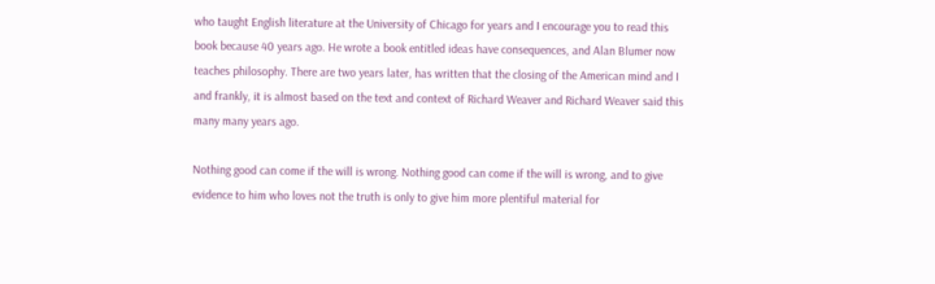who taught English literature at the University of Chicago for years and I encourage you to read this book because 40 years ago. He wrote a book entitled ideas have consequences, and Alan Blumer now teaches philosophy. There are two years later, has written that the closing of the American mind and I and frankly, it is almost based on the text and context of Richard Weaver and Richard Weaver said this many many years ago.

Nothing good can come if the will is wrong. Nothing good can come if the will is wrong, and to give evidence to him who loves not the truth is only to give him more plentiful material for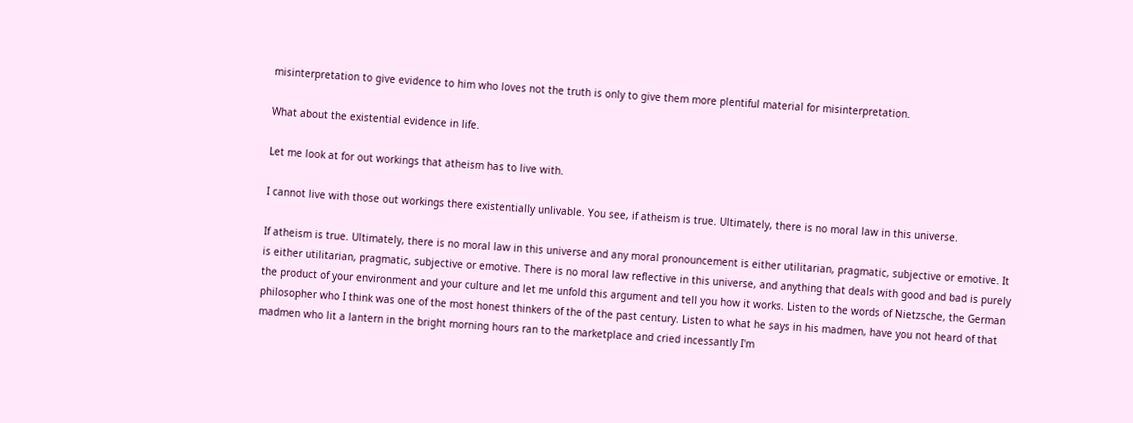misinterpretation to give evidence to him who loves not the truth is only to give them more plentiful material for misinterpretation.

What about the existential evidence in life.

Let me look at for out workings that atheism has to live with.

I cannot live with those out workings there existentially unlivable. You see, if atheism is true. Ultimately, there is no moral law in this universe.

If atheism is true. Ultimately, there is no moral law in this universe and any moral pronouncement is either utilitarian, pragmatic, subjective or emotive. It is either utilitarian, pragmatic, subjective or emotive. There is no moral law reflective in this universe, and anything that deals with good and bad is purely the product of your environment and your culture and let me unfold this argument and tell you how it works. Listen to the words of Nietzsche, the German philosopher who I think was one of the most honest thinkers of the of the past century. Listen to what he says in his madmen, have you not heard of that madmen who lit a lantern in the bright morning hours ran to the marketplace and cried incessantly I'm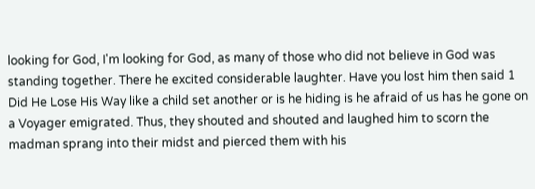looking for God, I'm looking for God, as many of those who did not believe in God was standing together. There he excited considerable laughter. Have you lost him then said 1 Did He Lose His Way like a child set another or is he hiding is he afraid of us has he gone on a Voyager emigrated. Thus, they shouted and shouted and laughed him to scorn the madman sprang into their midst and pierced them with his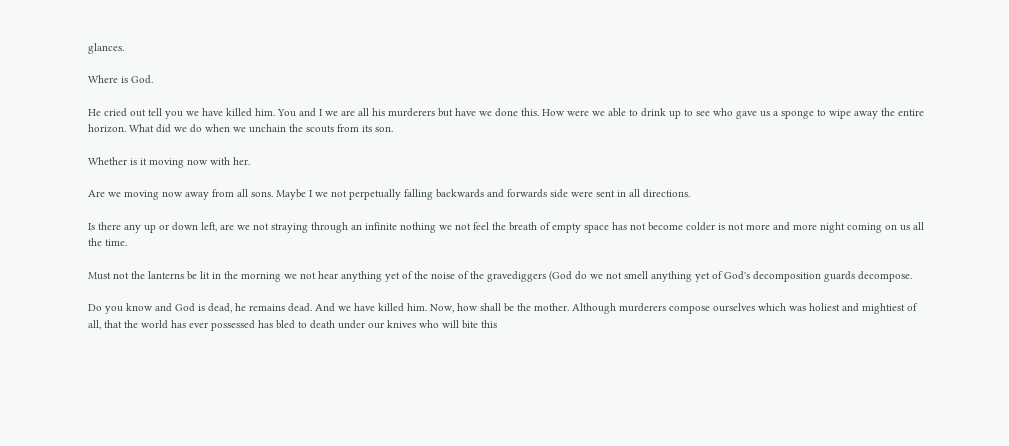glances.

Where is God.

He cried out tell you we have killed him. You and I we are all his murderers but have we done this. How were we able to drink up to see who gave us a sponge to wipe away the entire horizon. What did we do when we unchain the scouts from its son.

Whether is it moving now with her.

Are we moving now away from all sons. Maybe I we not perpetually falling backwards and forwards side were sent in all directions.

Is there any up or down left, are we not straying through an infinite nothing we not feel the breath of empty space has not become colder is not more and more night coming on us all the time.

Must not the lanterns be lit in the morning we not hear anything yet of the noise of the gravediggers (God do we not smell anything yet of God's decomposition guards decompose.

Do you know and God is dead, he remains dead. And we have killed him. Now, how shall be the mother. Although murderers compose ourselves which was holiest and mightiest of all, that the world has ever possessed has bled to death under our knives who will bite this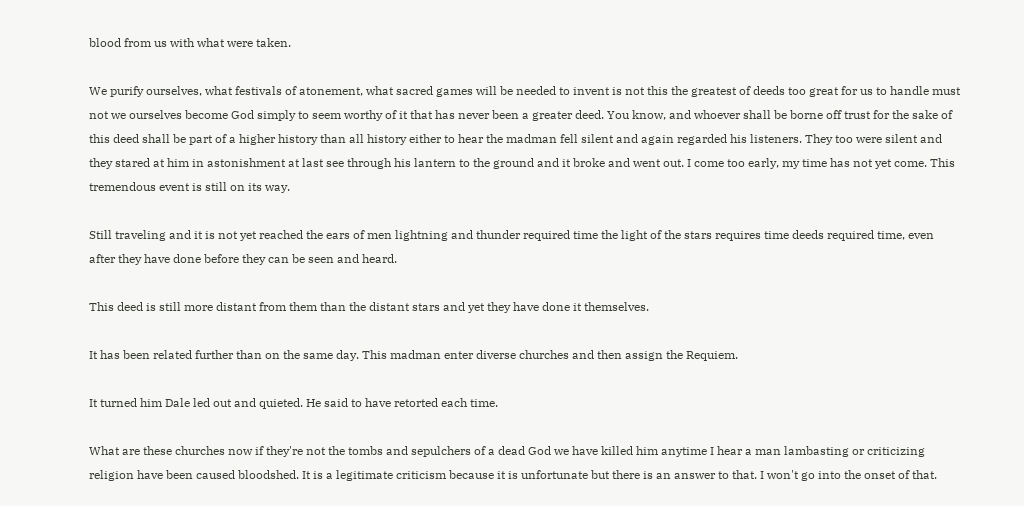blood from us with what were taken.

We purify ourselves, what festivals of atonement, what sacred games will be needed to invent is not this the greatest of deeds too great for us to handle must not we ourselves become God simply to seem worthy of it that has never been a greater deed. You know, and whoever shall be borne off trust for the sake of this deed shall be part of a higher history than all history either to hear the madman fell silent and again regarded his listeners. They too were silent and they stared at him in astonishment at last see through his lantern to the ground and it broke and went out. I come too early, my time has not yet come. This tremendous event is still on its way.

Still traveling and it is not yet reached the ears of men lightning and thunder required time the light of the stars requires time deeds required time, even after they have done before they can be seen and heard.

This deed is still more distant from them than the distant stars and yet they have done it themselves.

It has been related further than on the same day. This madman enter diverse churches and then assign the Requiem.

It turned him Dale led out and quieted. He said to have retorted each time.

What are these churches now if they're not the tombs and sepulchers of a dead God we have killed him anytime I hear a man lambasting or criticizing religion have been caused bloodshed. It is a legitimate criticism because it is unfortunate but there is an answer to that. I won't go into the onset of that.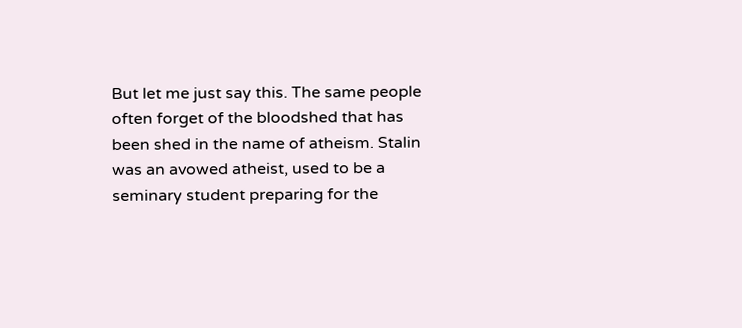But let me just say this. The same people often forget of the bloodshed that has been shed in the name of atheism. Stalin was an avowed atheist, used to be a seminary student preparing for the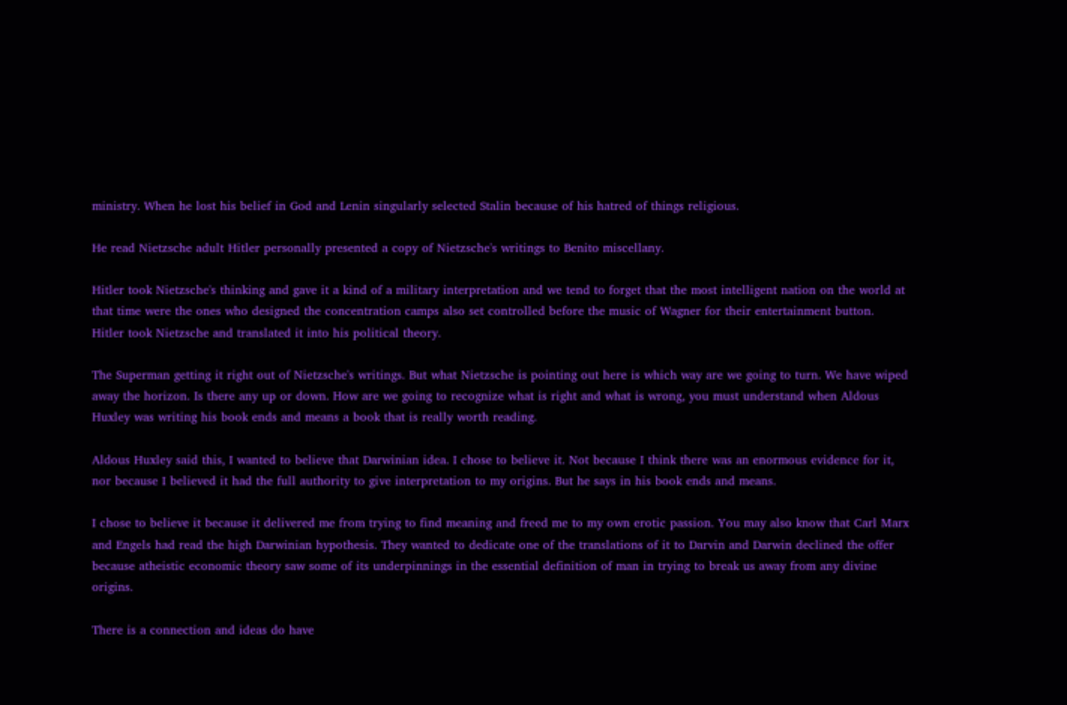ministry. When he lost his belief in God and Lenin singularly selected Stalin because of his hatred of things religious.

He read Nietzsche adult Hitler personally presented a copy of Nietzsche's writings to Benito miscellany.

Hitler took Nietzsche's thinking and gave it a kind of a military interpretation and we tend to forget that the most intelligent nation on the world at that time were the ones who designed the concentration camps also set controlled before the music of Wagner for their entertainment button. Hitler took Nietzsche and translated it into his political theory.

The Superman getting it right out of Nietzsche's writings. But what Nietzsche is pointing out here is which way are we going to turn. We have wiped away the horizon. Is there any up or down. How are we going to recognize what is right and what is wrong, you must understand when Aldous Huxley was writing his book ends and means a book that is really worth reading.

Aldous Huxley said this, I wanted to believe that Darwinian idea. I chose to believe it. Not because I think there was an enormous evidence for it, nor because I believed it had the full authority to give interpretation to my origins. But he says in his book ends and means.

I chose to believe it because it delivered me from trying to find meaning and freed me to my own erotic passion. You may also know that Carl Marx and Engels had read the high Darwinian hypothesis. They wanted to dedicate one of the translations of it to Darvin and Darwin declined the offer because atheistic economic theory saw some of its underpinnings in the essential definition of man in trying to break us away from any divine origins.

There is a connection and ideas do have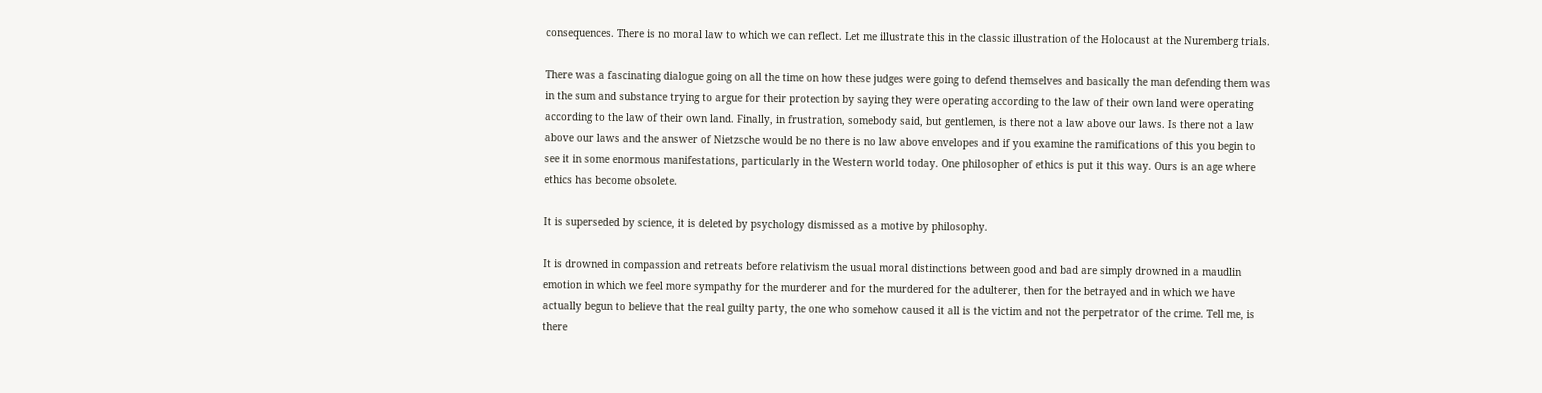consequences. There is no moral law to which we can reflect. Let me illustrate this in the classic illustration of the Holocaust at the Nuremberg trials.

There was a fascinating dialogue going on all the time on how these judges were going to defend themselves and basically the man defending them was in the sum and substance trying to argue for their protection by saying they were operating according to the law of their own land were operating according to the law of their own land. Finally, in frustration, somebody said, but gentlemen, is there not a law above our laws. Is there not a law above our laws and the answer of Nietzsche would be no there is no law above envelopes and if you examine the ramifications of this you begin to see it in some enormous manifestations, particularly in the Western world today. One philosopher of ethics is put it this way. Ours is an age where ethics has become obsolete.

It is superseded by science, it is deleted by psychology dismissed as a motive by philosophy.

It is drowned in compassion and retreats before relativism the usual moral distinctions between good and bad are simply drowned in a maudlin emotion in which we feel more sympathy for the murderer and for the murdered for the adulterer, then for the betrayed and in which we have actually begun to believe that the real guilty party, the one who somehow caused it all is the victim and not the perpetrator of the crime. Tell me, is there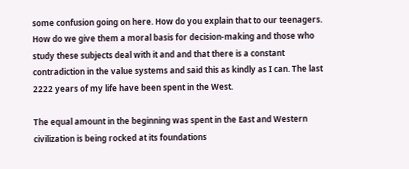some confusion going on here. How do you explain that to our teenagers. How do we give them a moral basis for decision-making and those who study these subjects deal with it and and that there is a constant contradiction in the value systems and said this as kindly as I can. The last 2222 years of my life have been spent in the West.

The equal amount in the beginning was spent in the East and Western civilization is being rocked at its foundations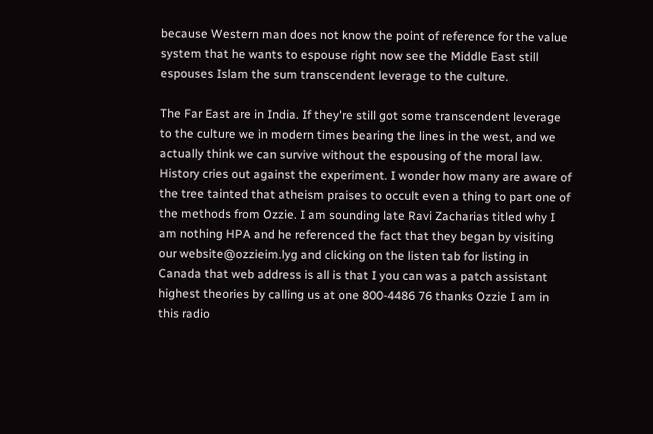because Western man does not know the point of reference for the value system that he wants to espouse right now see the Middle East still espouses Islam the sum transcendent leverage to the culture.

The Far East are in India. If they're still got some transcendent leverage to the culture we in modern times bearing the lines in the west, and we actually think we can survive without the espousing of the moral law. History cries out against the experiment. I wonder how many are aware of the tree tainted that atheism praises to occult even a thing to part one of the methods from Ozzie. I am sounding late Ravi Zacharias titled why I am nothing HPA and he referenced the fact that they began by visiting our website@ozzieim.lyg and clicking on the listen tab for listing in Canada that web address is all is that I you can was a patch assistant highest theories by calling us at one 800-4486 76 thanks Ozzie I am in this radio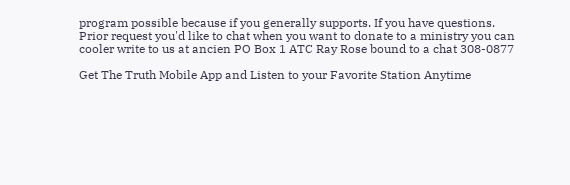program possible because if you generally supports. If you have questions. Prior request you'd like to chat when you want to donate to a ministry you can cooler write to us at ancien PO Box 1 ATC Ray Rose bound to a chat 308-0877

Get The Truth Mobile App and Listen to your Favorite Station Anytime